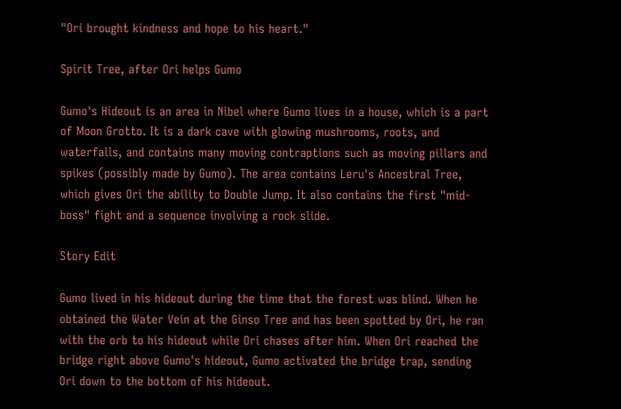"Ori brought kindness and hope to his heart."

Spirit Tree, after Ori helps Gumo

Gumo's Hideout is an area in Nibel where Gumo lives in a house, which is a part of Moon Grotto. It is a dark cave with glowing mushrooms, roots, and waterfalls, and contains many moving contraptions such as moving pillars and spikes (possibly made by Gumo). The area contains Leru's Ancestral Tree, which gives Ori the ability to Double Jump. It also contains the first "mid-boss" fight and a sequence involving a rock slide.

Story Edit

Gumo lived in his hideout during the time that the forest was blind. When he obtained the Water Vein at the Ginso Tree and has been spotted by Ori, he ran with the orb to his hideout while Ori chases after him. When Ori reached the bridge right above Gumo's hideout, Gumo activated the bridge trap, sending Ori down to the bottom of his hideout.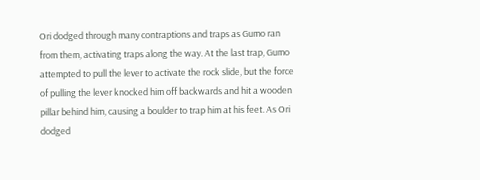Ori dodged through many contraptions and traps as Gumo ran from them, activating traps along the way. At the last trap, Gumo attempted to pull the lever to activate the rock slide, but the force of pulling the lever knocked him off backwards and hit a wooden pillar behind him, causing a boulder to trap him at his feet. As Ori dodged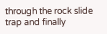through the rock slide trap and finally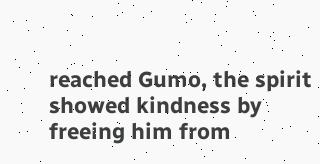reached Gumo, the spirit showed kindness by freeing him from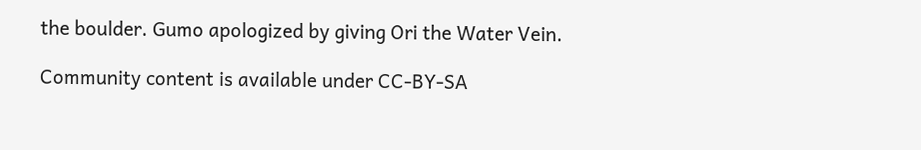the boulder. Gumo apologized by giving Ori the Water Vein.

Community content is available under CC-BY-SA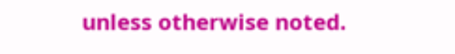unless otherwise noted.